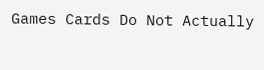Games Cards Do Not Actually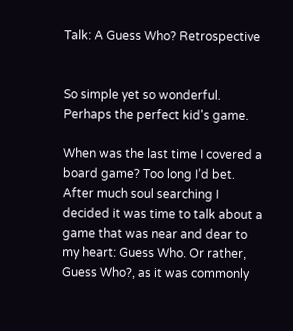Talk: A Guess Who? Retrospective


So simple yet so wonderful. Perhaps the perfect kid's game.

When was the last time I covered a board game? Too long I’d bet. After much soul searching I decided it was time to talk about a game that was near and dear to my heart: Guess Who. Or rather, Guess Who?, as it was commonly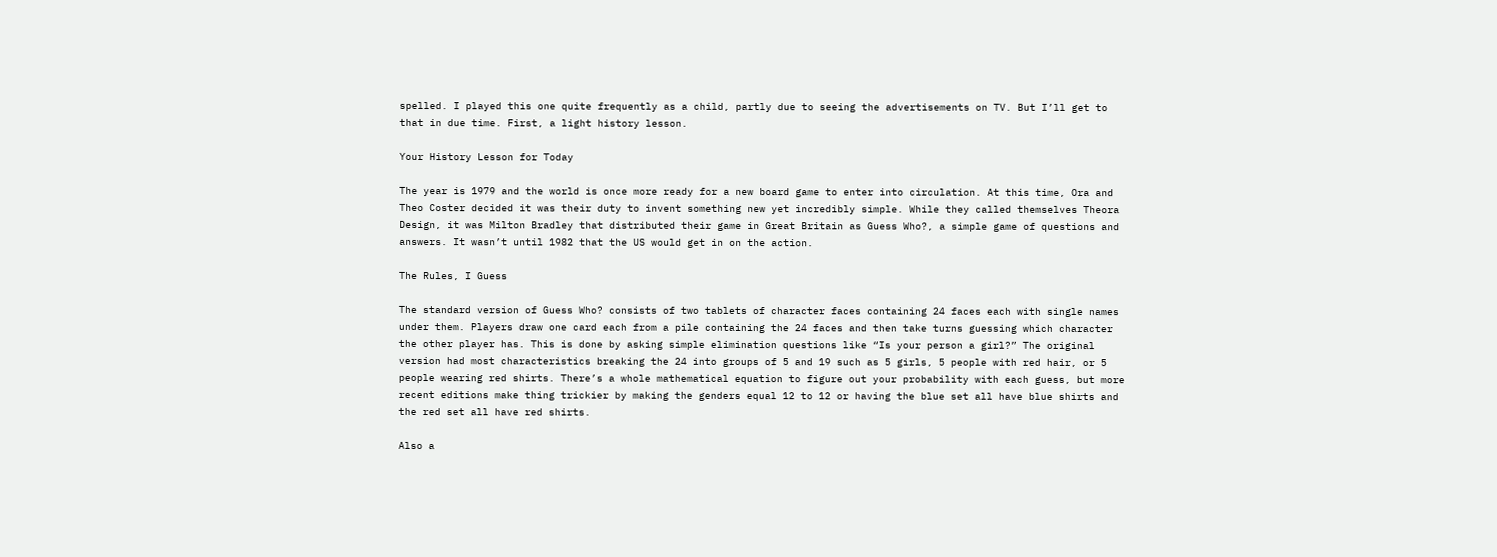spelled. I played this one quite frequently as a child, partly due to seeing the advertisements on TV. But I’ll get to that in due time. First, a light history lesson.

Your History Lesson for Today

The year is 1979 and the world is once more ready for a new board game to enter into circulation. At this time, Ora and Theo Coster decided it was their duty to invent something new yet incredibly simple. While they called themselves Theora Design, it was Milton Bradley that distributed their game in Great Britain as Guess Who?, a simple game of questions and answers. It wasn’t until 1982 that the US would get in on the action.

The Rules, I Guess

The standard version of Guess Who? consists of two tablets of character faces containing 24 faces each with single names under them. Players draw one card each from a pile containing the 24 faces and then take turns guessing which character the other player has. This is done by asking simple elimination questions like “Is your person a girl?” The original version had most characteristics breaking the 24 into groups of 5 and 19 such as 5 girls, 5 people with red hair, or 5 people wearing red shirts. There’s a whole mathematical equation to figure out your probability with each guess, but more recent editions make thing trickier by making the genders equal 12 to 12 or having the blue set all have blue shirts and the red set all have red shirts.

Also a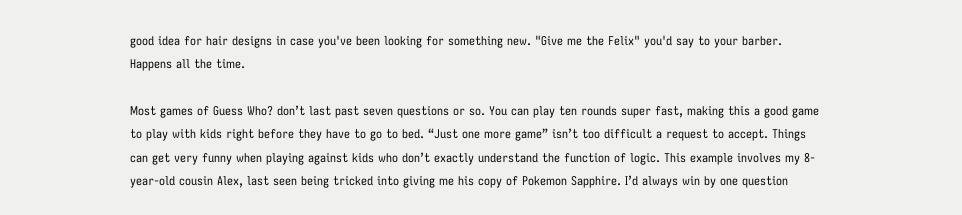good idea for hair designs in case you've been looking for something new. "Give me the Felix" you'd say to your barber. Happens all the time.

Most games of Guess Who? don’t last past seven questions or so. You can play ten rounds super fast, making this a good game to play with kids right before they have to go to bed. “Just one more game” isn’t too difficult a request to accept. Things can get very funny when playing against kids who don’t exactly understand the function of logic. This example involves my 8-year-old cousin Alex, last seen being tricked into giving me his copy of Pokemon Sapphire. I’d always win by one question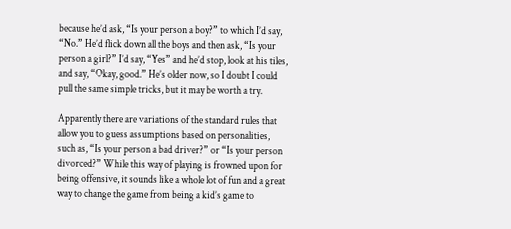because he’d ask, “Is your person a boy?” to which I’d say, “No.” He’d flick down all the boys and then ask, “Is your person a girl?” I’d say, “Yes” and he’d stop, look at his tiles, and say, “Okay, good.” He’s older now, so I doubt I could pull the same simple tricks, but it may be worth a try.

Apparently there are variations of the standard rules that allow you to guess assumptions based on personalities, such as, “Is your person a bad driver?” or “Is your person divorced?” While this way of playing is frowned upon for being offensive, it sounds like a whole lot of fun and a great way to change the game from being a kid’s game to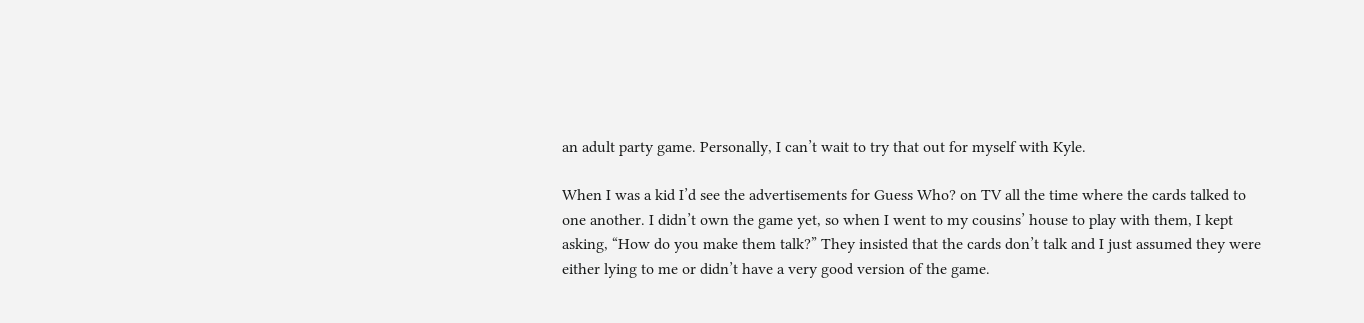an adult party game. Personally, I can’t wait to try that out for myself with Kyle.

When I was a kid I’d see the advertisements for Guess Who? on TV all the time where the cards talked to one another. I didn’t own the game yet, so when I went to my cousins’ house to play with them, I kept asking, “How do you make them talk?” They insisted that the cards don’t talk and I just assumed they were either lying to me or didn’t have a very good version of the game.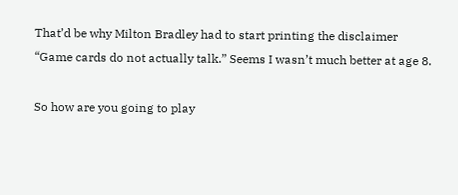That’d be why Milton Bradley had to start printing the disclaimer “Game cards do not actually talk.” Seems I wasn’t much better at age 8.

So how are you going to play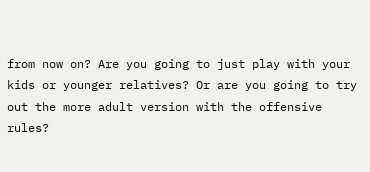from now on? Are you going to just play with your kids or younger relatives? Or are you going to try out the more adult version with the offensive rules?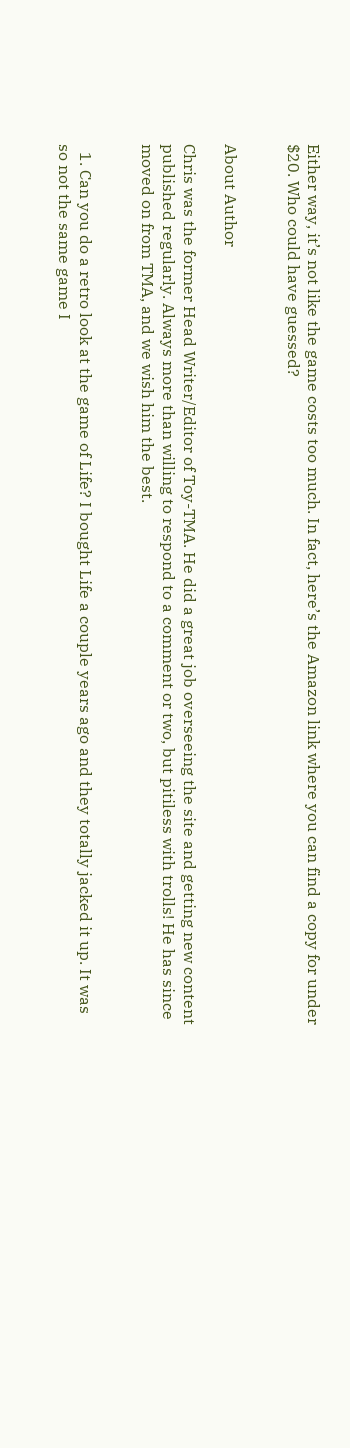Either way, it’s not like the game costs too much. In fact, here’s the Amazon link where you can find a copy for under $20. Who could have guessed?


About Author

Chris was the former Head Writer/Editor of Toy-TMA. He did a great job overseeing the site and getting new content published regularly. Always more than willing to respond to a comment or two, but pitiless with trolls! He has since moved on from TMA, and we wish him the best.


  1. Can you do a retro look at the game of Life? I bought Life a couple years ago and they totally jacked it up. It was so not the same game I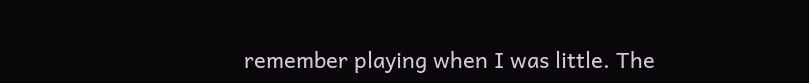remember playing when I was little. The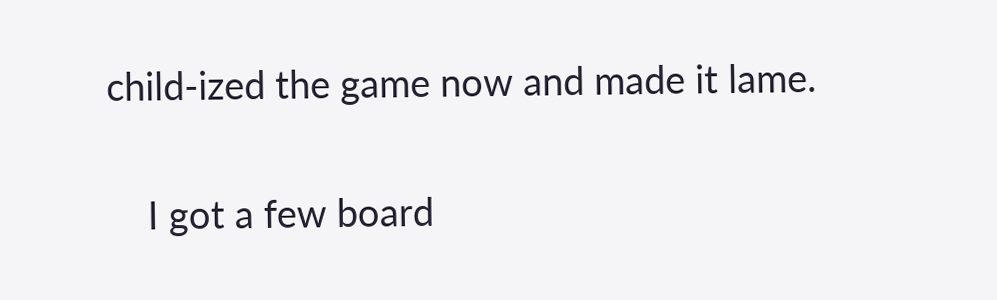child-ized the game now and made it lame.

    I got a few board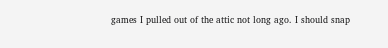games I pulled out of the attic not long ago. I should snap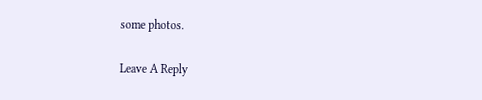some photos.

Leave A Reply